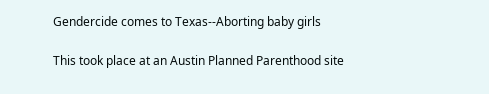Gendercide comes to Texas--Aborting baby girls

This took place at an Austin Planned Parenthood site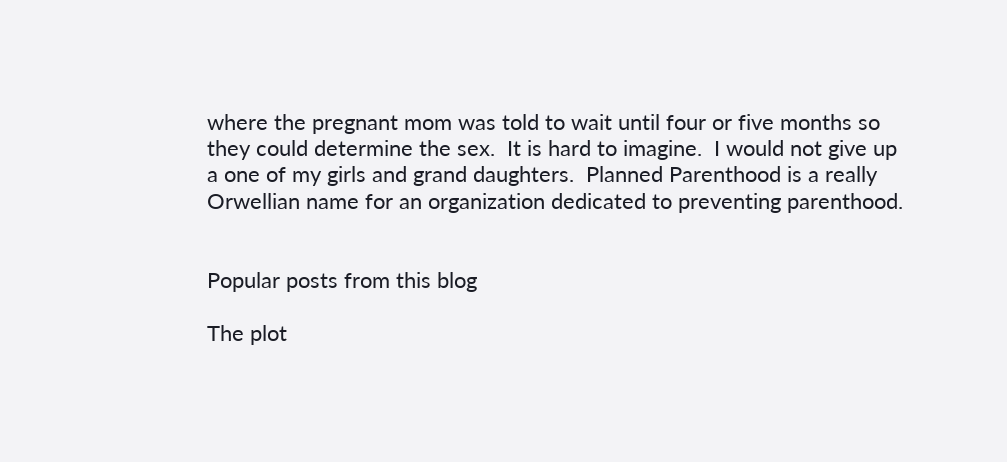where the pregnant mom was told to wait until four or five months so they could determine the sex.  It is hard to imagine.  I would not give up a one of my girls and grand daughters.  Planned Parenthood is a really Orwellian name for an organization dedicated to preventing parenthood.


Popular posts from this blog

The plot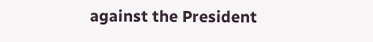against the President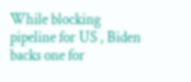While blocking pipeline for US , Biden backs one for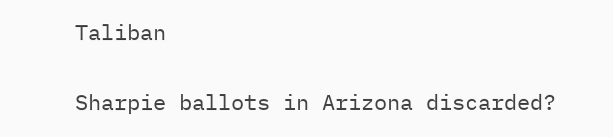Taliban

Sharpie ballots in Arizona discarded?